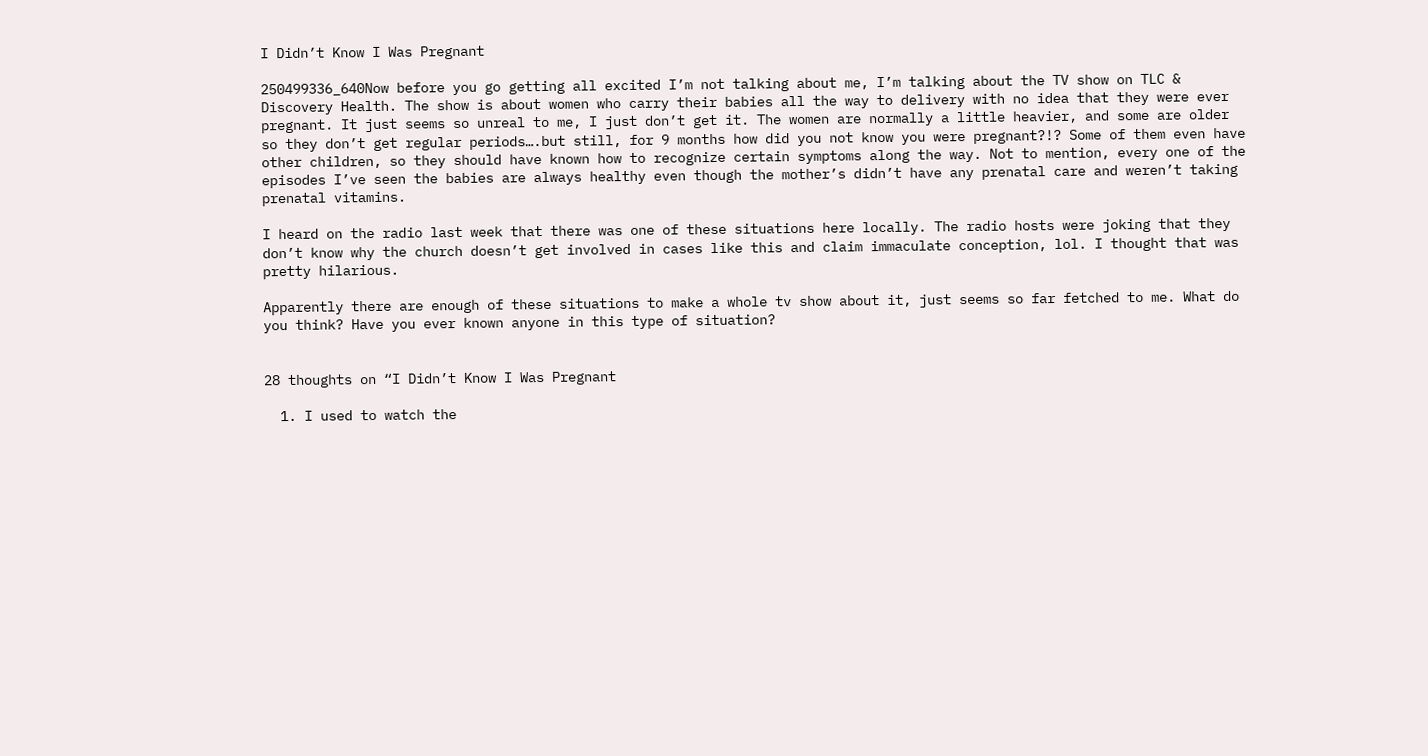I Didn’t Know I Was Pregnant

250499336_640Now before you go getting all excited I’m not talking about me, I’m talking about the TV show on TLC & Discovery Health. The show is about women who carry their babies all the way to delivery with no idea that they were ever pregnant. It just seems so unreal to me, I just don’t get it. The women are normally a little heavier, and some are older so they don’t get regular periods….but still, for 9 months how did you not know you were pregnant?!? Some of them even have other children, so they should have known how to recognize certain symptoms along the way. Not to mention, every one of the episodes I’ve seen the babies are always healthy even though the mother’s didn’t have any prenatal care and weren’t taking prenatal vitamins.

I heard on the radio last week that there was one of these situations here locally. The radio hosts were joking that they don’t know why the church doesn’t get involved in cases like this and claim immaculate conception, lol. I thought that was pretty hilarious.

Apparently there are enough of these situations to make a whole tv show about it, just seems so far fetched to me. What do you think? Have you ever known anyone in this type of situation?


28 thoughts on “I Didn’t Know I Was Pregnant

  1. I used to watch the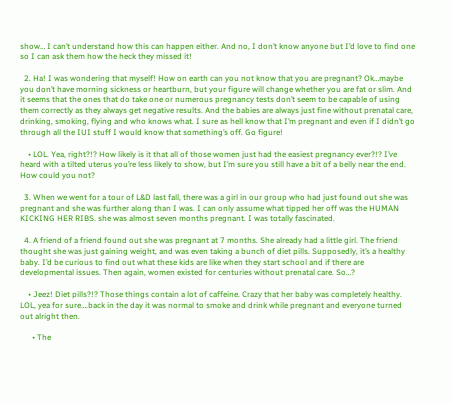show… I can’t understand how this can happen either. And no, I don’t know anyone but I’d love to find one so I can ask them how the heck they missed it!

  2. Ha! I was wondering that myself! How on earth can you not know that you are pregnant? Ok…maybe you don’t have morning sickness or heartburn, but your figure will change whether you are fat or slim. And it seems that the ones that do take one or numerous pregnancy tests don’t seem to be capable of using them correctly as they always get negative results. And the babies are always just fine without prenatal care, drinking, smoking, flying and who knows what. I sure as hell know that I’m pregnant and even if I didn’t go through all the IUI stuff I would know that something’s off. Go figure!

    • LOL. Yea, right?!? How likely is it that all of those women just had the easiest pregnancy ever?!? I’ve heard with a tilted uterus you’re less likely to show, but I’m sure you still have a bit of a belly near the end. How could you not?

  3. When we went for a tour of L&D last fall, there was a girl in our group who had just found out she was pregnant and she was further along than I was. I can only assume what tipped her off was the HUMAN KICKING HER RIBS. she was almost seven months pregnant. I was totally fascinated.

  4. A friend of a friend found out she was pregnant at 7 months. She already had a little girl. The friend thought she was just gaining weight, and was even taking a bunch of diet pills. Supposedly, it’s a healthy baby. I’d be curious to find out what these kids are like when they start school and if there are developmental issues. Then again, women existed for centuries without prenatal care. So…?

    • Jeez! Diet pills?!? Those things contain a lot of caffeine. Crazy that her baby was completely healthy. LOL, yea for sure….back in the day it was normal to smoke and drink while pregnant and everyone turned out alright then.

      • The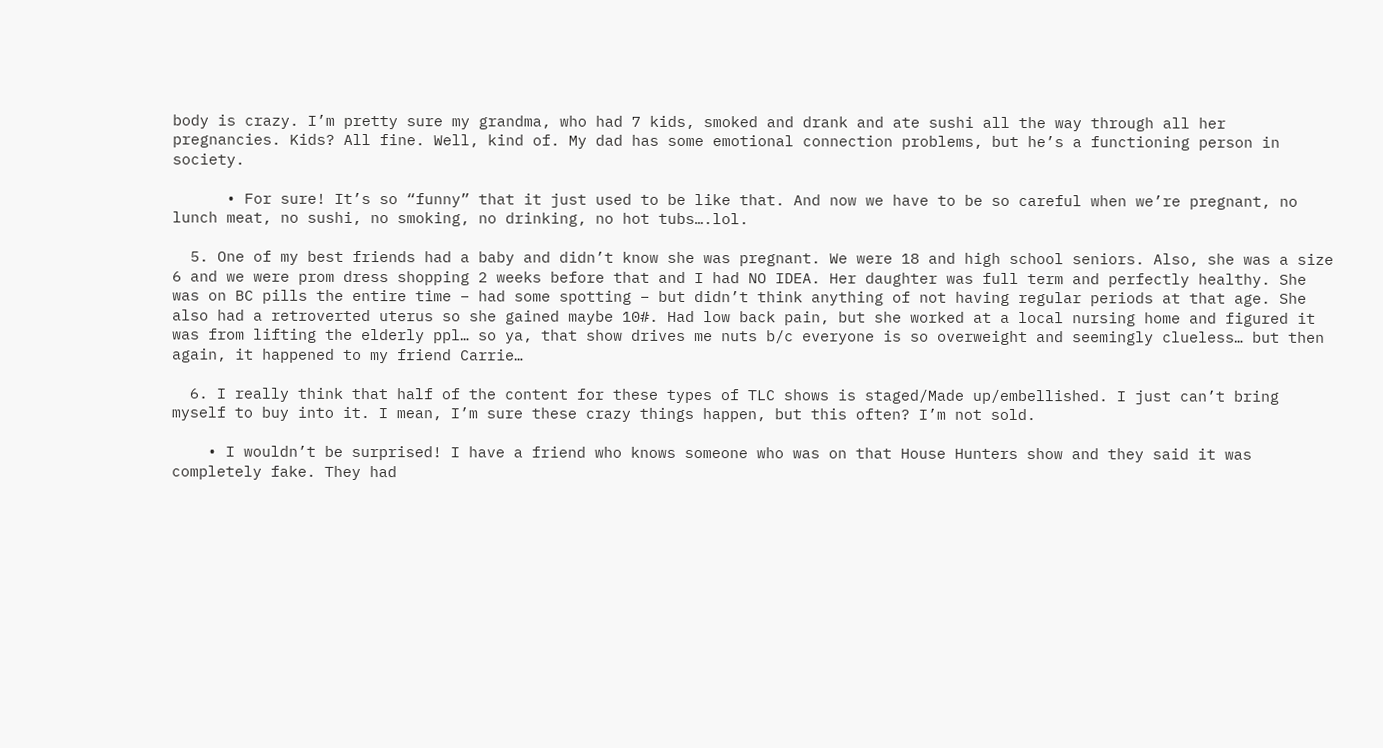body is crazy. I’m pretty sure my grandma, who had 7 kids, smoked and drank and ate sushi all the way through all her pregnancies. Kids? All fine. Well, kind of. My dad has some emotional connection problems, but he’s a functioning person in society.

      • For sure! It’s so “funny” that it just used to be like that. And now we have to be so careful when we’re pregnant, no lunch meat, no sushi, no smoking, no drinking, no hot tubs….lol.

  5. One of my best friends had a baby and didn’t know she was pregnant. We were 18 and high school seniors. Also, she was a size 6 and we were prom dress shopping 2 weeks before that and I had NO IDEA. Her daughter was full term and perfectly healthy. She was on BC pills the entire time – had some spotting – but didn’t think anything of not having regular periods at that age. She also had a retroverted uterus so she gained maybe 10#. Had low back pain, but she worked at a local nursing home and figured it was from lifting the elderly ppl… so ya, that show drives me nuts b/c everyone is so overweight and seemingly clueless… but then again, it happened to my friend Carrie…

  6. I really think that half of the content for these types of TLC shows is staged/Made up/embellished. I just can’t bring myself to buy into it. I mean, I’m sure these crazy things happen, but this often? I’m not sold.

    • I wouldn’t be surprised! I have a friend who knows someone who was on that House Hunters show and they said it was completely fake. They had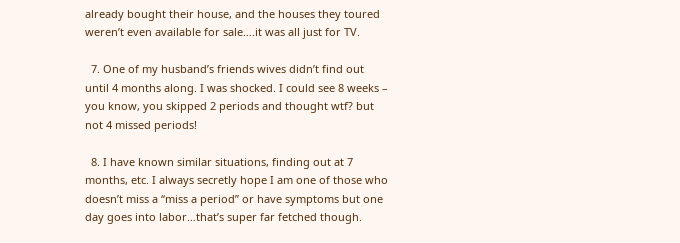already bought their house, and the houses they toured weren’t even available for sale….it was all just for TV.

  7. One of my husband’s friends wives didn’t find out until 4 months along. I was shocked. I could see 8 weeks – you know, you skipped 2 periods and thought wtf? but not 4 missed periods!

  8. I have known similar situations, finding out at 7 months, etc. I always secretly hope I am one of those who doesn’t miss a “miss a period” or have symptoms but one day goes into labor…that’s super far fetched though.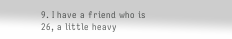9. I have a friend who is 26, a little heavy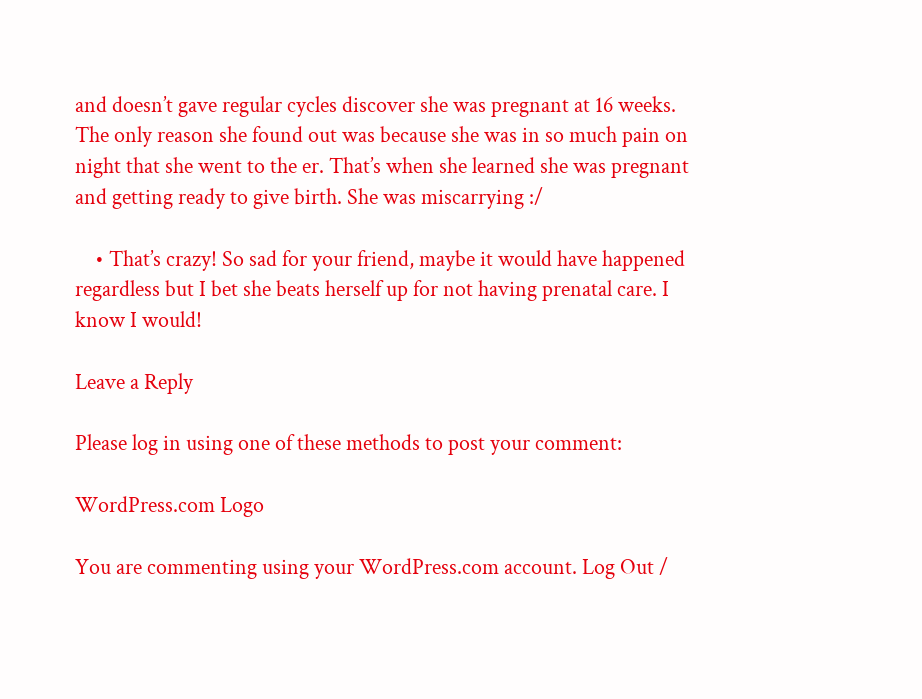and doesn’t gave regular cycles discover she was pregnant at 16 weeks. The only reason she found out was because she was in so much pain on night that she went to the er. That’s when she learned she was pregnant and getting ready to give birth. She was miscarrying :/

    • That’s crazy! So sad for your friend, maybe it would have happened regardless but I bet she beats herself up for not having prenatal care. I know I would!

Leave a Reply

Please log in using one of these methods to post your comment:

WordPress.com Logo

You are commenting using your WordPress.com account. Log Out /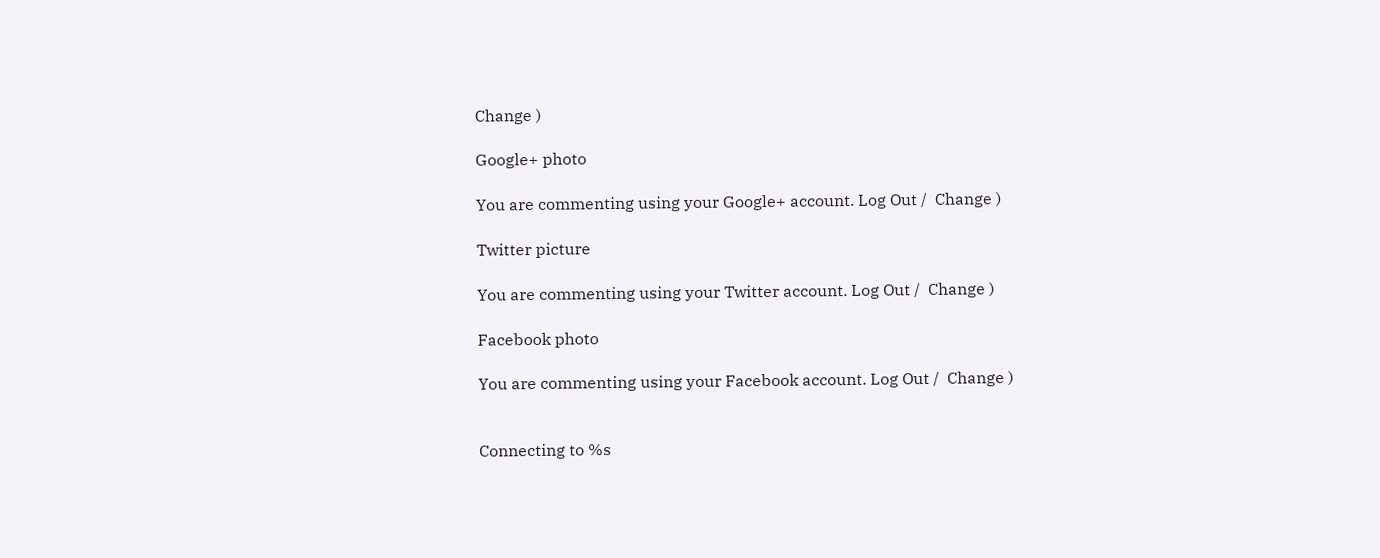Change )

Google+ photo

You are commenting using your Google+ account. Log Out /  Change )

Twitter picture

You are commenting using your Twitter account. Log Out /  Change )

Facebook photo

You are commenting using your Facebook account. Log Out /  Change )


Connecting to %s